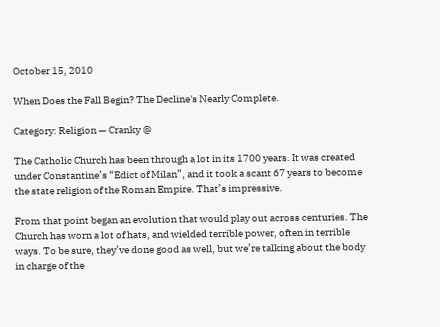October 15, 2010

When Does the Fall Begin? The Decline's Nearly Complete.

Category: Religion — Cranky @

The Catholic Church has been through a lot in its 1700 years. It was created under Constantine’s “Edict of Milan”, and it took a scant 67 years to become the state religion of the Roman Empire. That’s impressive.

From that point began an evolution that would play out across centuries. The Church has worn a lot of hats, and wielded terrible power, often in terrible ways. To be sure, they’ve done good as well, but we’re talking about the body in charge of the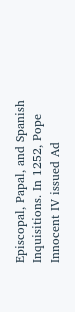Episcopal, Papal, and Spanish Inquisitions. In 1252, Pope Innocent IV issued Ad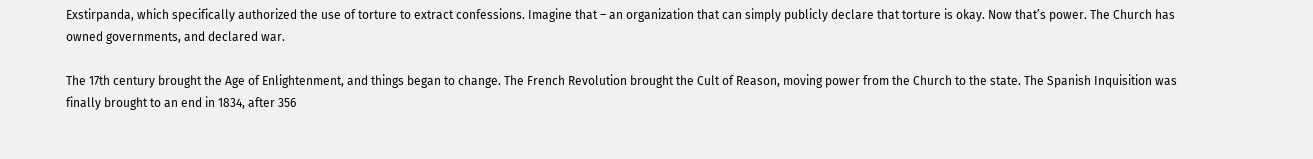Exstirpanda, which specifically authorized the use of torture to extract confessions. Imagine that – an organization that can simply publicly declare that torture is okay. Now that’s power. The Church has owned governments, and declared war.

The 17th century brought the Age of Enlightenment, and things began to change. The French Revolution brought the Cult of Reason, moving power from the Church to the state. The Spanish Inquisition was finally brought to an end in 1834, after 356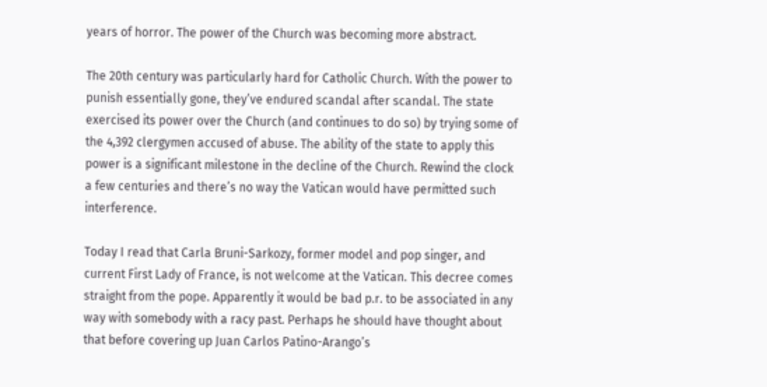years of horror. The power of the Church was becoming more abstract.

The 20th century was particularly hard for Catholic Church. With the power to punish essentially gone, they’ve endured scandal after scandal. The state exercised its power over the Church (and continues to do so) by trying some of the 4,392 clergymen accused of abuse. The ability of the state to apply this power is a significant milestone in the decline of the Church. Rewind the clock a few centuries and there’s no way the Vatican would have permitted such interference.

Today I read that Carla Bruni-Sarkozy, former model and pop singer, and current First Lady of France, is not welcome at the Vatican. This decree comes straight from the pope. Apparently it would be bad p.r. to be associated in any way with somebody with a racy past. Perhaps he should have thought about that before covering up Juan Carlos Patino-Arango’s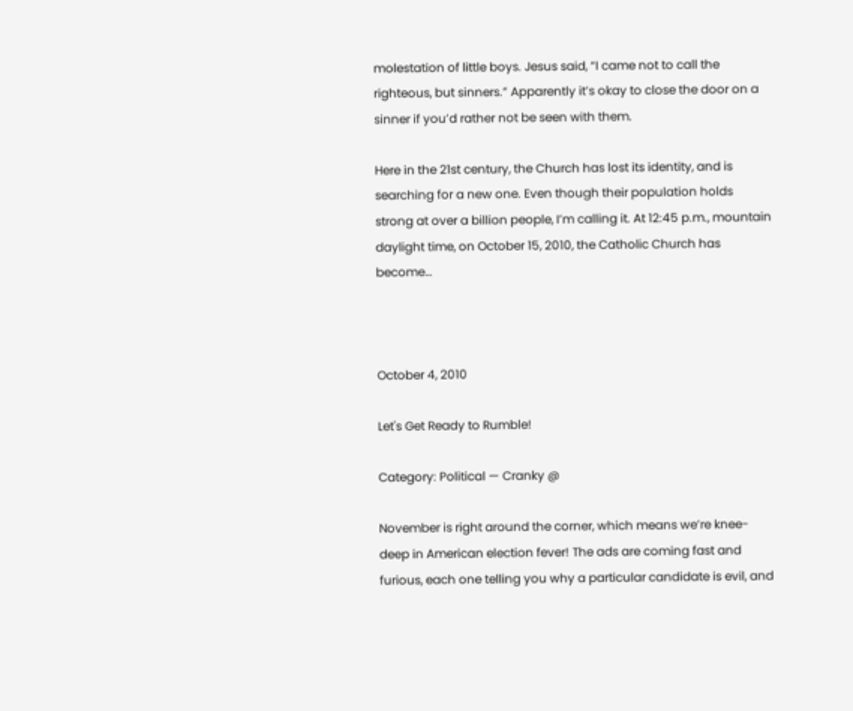molestation of little boys. Jesus said, “I came not to call the righteous, but sinners.” Apparently it’s okay to close the door on a sinner if you’d rather not be seen with them.

Here in the 21st century, the Church has lost its identity, and is searching for a new one. Even though their population holds strong at over a billion people, I’m calling it. At 12:45 p.m., mountain daylight time, on October 15, 2010, the Catholic Church has become…



October 4, 2010

Let's Get Ready to Rumble!

Category: Political — Cranky @

November is right around the corner, which means we’re knee-deep in American election fever! The ads are coming fast and furious, each one telling you why a particular candidate is evil, and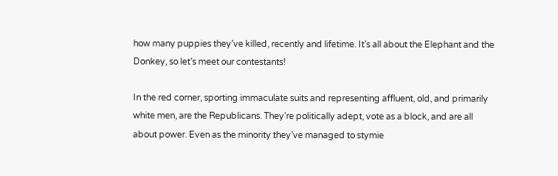how many puppies they’ve killed, recently and lifetime. It’s all about the Elephant and the Donkey, so let’s meet our contestants!

In the red corner, sporting immaculate suits and representing affluent, old, and primarily white men, are the Republicans. They’re politically adept, vote as a block, and are all about power. Even as the minority they’ve managed to stymie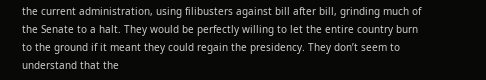the current administration, using filibusters against bill after bill, grinding much of the Senate to a halt. They would be perfectly willing to let the entire country burn to the ground if it meant they could regain the presidency. They don’t seem to understand that the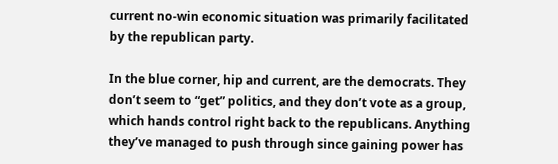current no-win economic situation was primarily facilitated by the republican party.

In the blue corner, hip and current, are the democrats. They don’t seem to “get” politics, and they don’t vote as a group, which hands control right back to the republicans. Anything they’ve managed to push through since gaining power has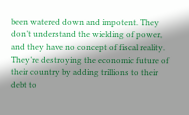been watered down and impotent. They don’t understand the wielding of power, and they have no concept of fiscal reality. They’re destroying the economic future of their country by adding trillions to their debt to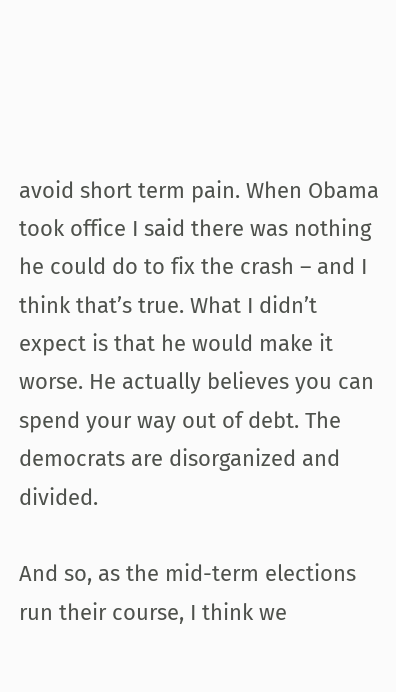avoid short term pain. When Obama took office I said there was nothing he could do to fix the crash – and I think that’s true. What I didn’t expect is that he would make it worse. He actually believes you can spend your way out of debt. The democrats are disorganized and divided.

And so, as the mid-term elections run their course, I think we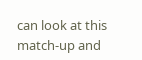can look at this match-up and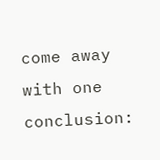come away with one conclusion: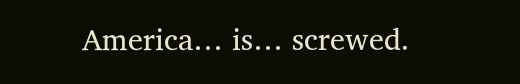America… is… screwed.